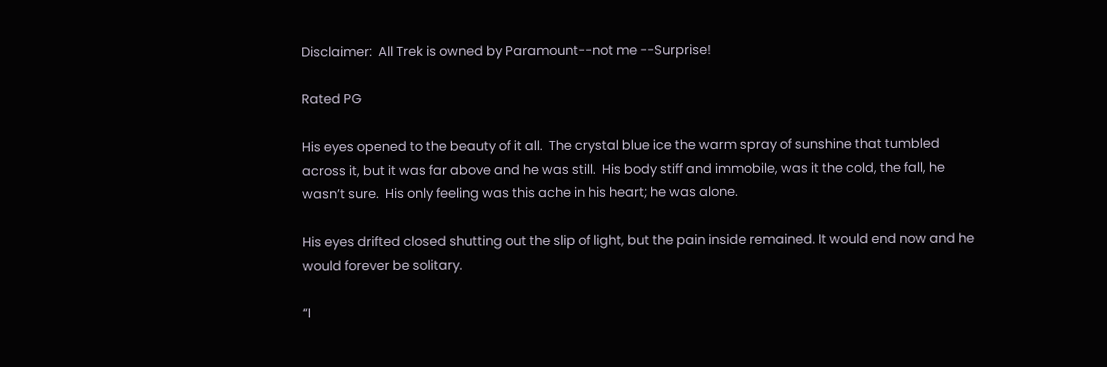Disclaimer:  All Trek is owned by Paramount--not me --Surprise!

Rated PG

His eyes opened to the beauty of it all.  The crystal blue ice the warm spray of sunshine that tumbled across it, but it was far above and he was still.  His body stiff and immobile, was it the cold, the fall, he wasn’t sure.  His only feeling was this ache in his heart; he was alone.

His eyes drifted closed shutting out the slip of light, but the pain inside remained. It would end now and he would forever be solitary.

“I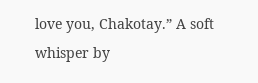love you, Chakotay.” A soft whisper by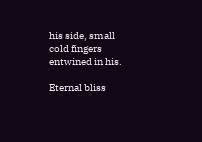his side, small cold fingers entwined in his.

Eternal bliss